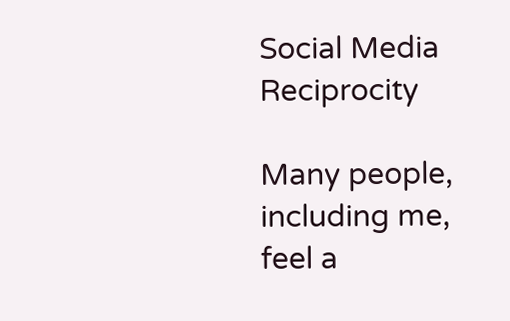Social Media Reciprocity

Many people, including me, feel a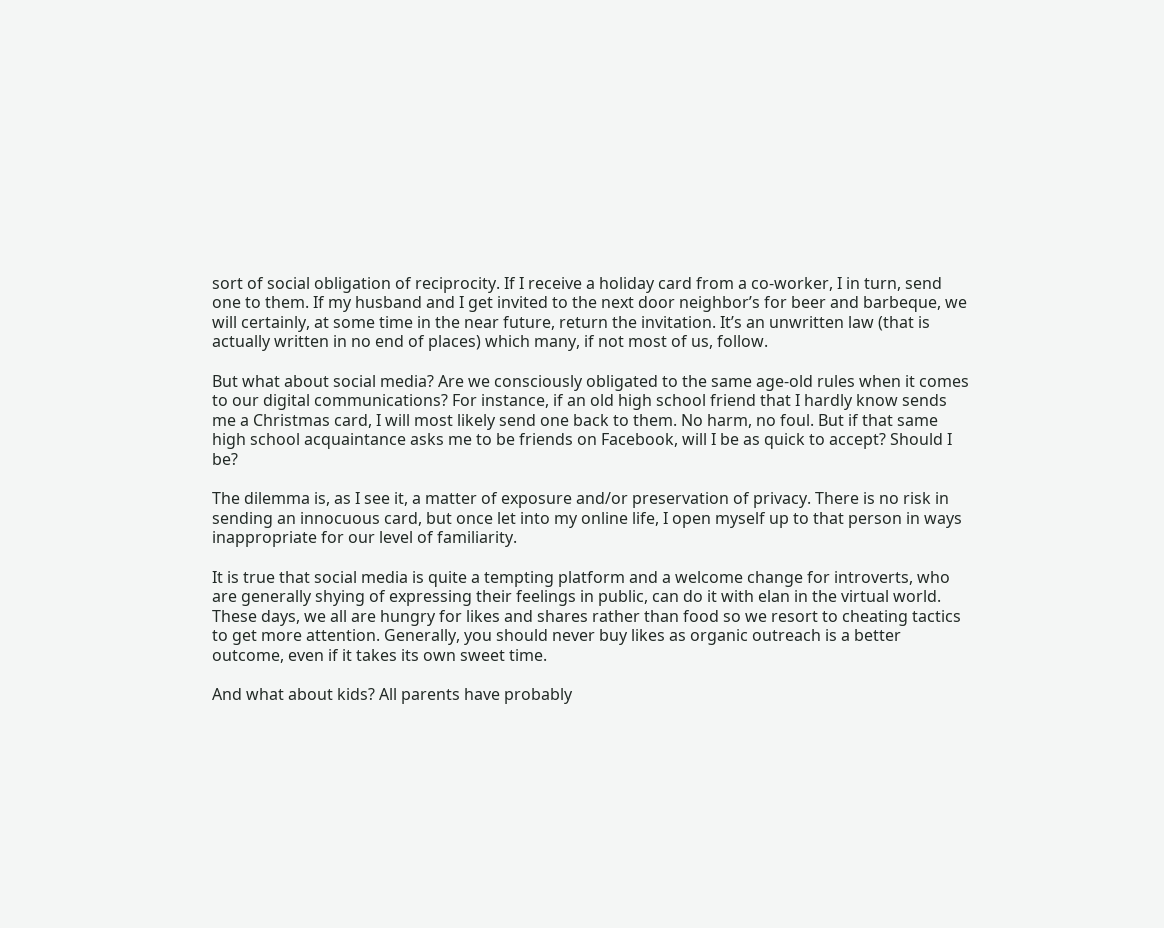sort of social obligation of reciprocity. If I receive a holiday card from a co-worker, I in turn, send one to them. If my husband and I get invited to the next door neighbor’s for beer and barbeque, we will certainly, at some time in the near future, return the invitation. It’s an unwritten law (that is actually written in no end of places) which many, if not most of us, follow.

But what about social media? Are we consciously obligated to the same age-old rules when it comes to our digital communications? For instance, if an old high school friend that I hardly know sends me a Christmas card, I will most likely send one back to them. No harm, no foul. But if that same high school acquaintance asks me to be friends on Facebook, will I be as quick to accept? Should I be?

The dilemma is, as I see it, a matter of exposure and/or preservation of privacy. There is no risk in sending an innocuous card, but once let into my online life, I open myself up to that person in ways inappropriate for our level of familiarity.

It is true that social media is quite a tempting platform and a welcome change for introverts, who are generally shying of expressing their feelings in public, can do it with elan in the virtual world. These days, we all are hungry for likes and shares rather than food so we resort to cheating tactics to get more attention. Generally, you should never buy likes as organic outreach is a better outcome, even if it takes its own sweet time.

And what about kids? All parents have probably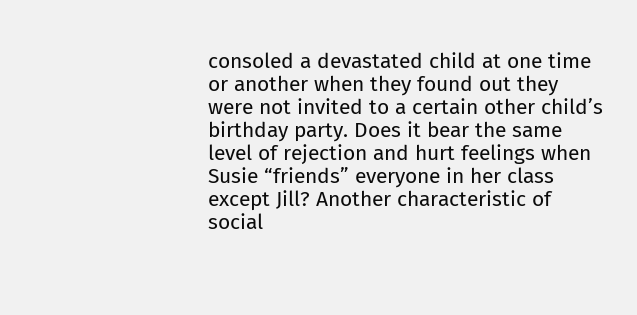consoled a devastated child at one time or another when they found out they were not invited to a certain other child’s birthday party. Does it bear the same level of rejection and hurt feelings when Susie “friends” everyone in her class except Jill? Another characteristic of social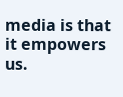media is that it empowers us.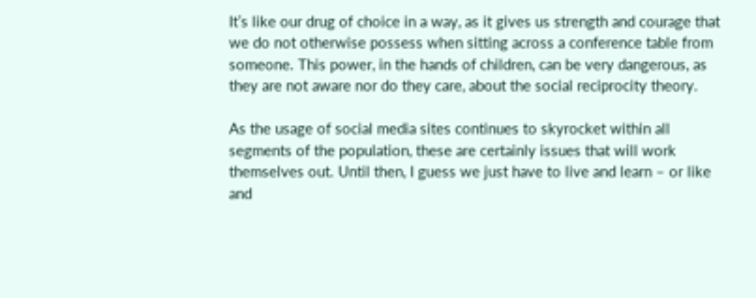It’s like our drug of choice in a way, as it gives us strength and courage that we do not otherwise possess when sitting across a conference table from someone. This power, in the hands of children, can be very dangerous, as they are not aware nor do they care, about the social reciprocity theory.

As the usage of social media sites continues to skyrocket within all segments of the population, these are certainly issues that will work themselves out. Until then, I guess we just have to live and learn – or like and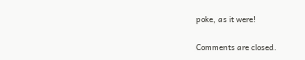poke, as it were!

Comments are closed.